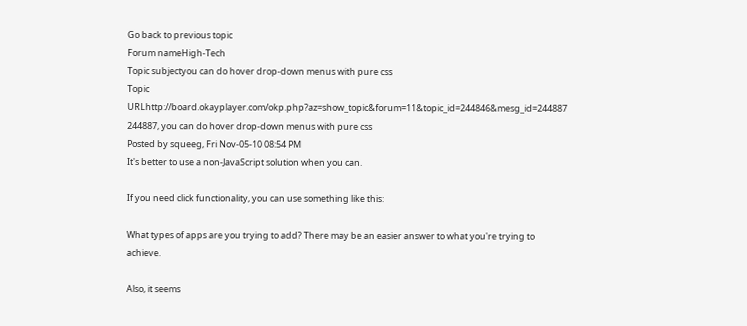Go back to previous topic
Forum nameHigh-Tech
Topic subjectyou can do hover drop-down menus with pure css
Topic URLhttp://board.okayplayer.com/okp.php?az=show_topic&forum=11&topic_id=244846&mesg_id=244887
244887, you can do hover drop-down menus with pure css
Posted by squeeg, Fri Nov-05-10 08:54 PM
It's better to use a non-JavaScript solution when you can.

If you need click functionality, you can use something like this:

What types of apps are you trying to add? There may be an easier answer to what you're trying to achieve.

Also, it seems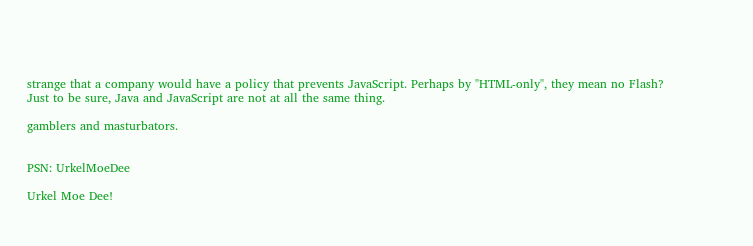strange that a company would have a policy that prevents JavaScript. Perhaps by "HTML-only", they mean no Flash? Just to be sure, Java and JavaScript are not at all the same thing.

gamblers and masturbators.


PSN: UrkelMoeDee

Urkel Moe Dee!